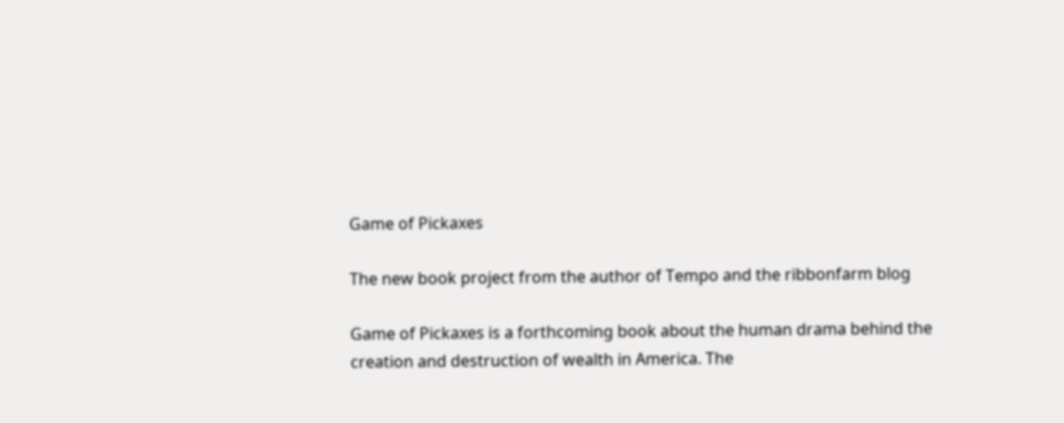Game of Pickaxes

The new book project from the author of Tempo and the ribbonfarm blog

Game of Pickaxes is a forthcoming book about the human drama behind the creation and destruction of wealth in America. The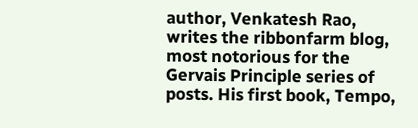author, Venkatesh Rao, writes the ribbonfarm blog, most notorious for the Gervais Principle series of posts. His first book, Tempo,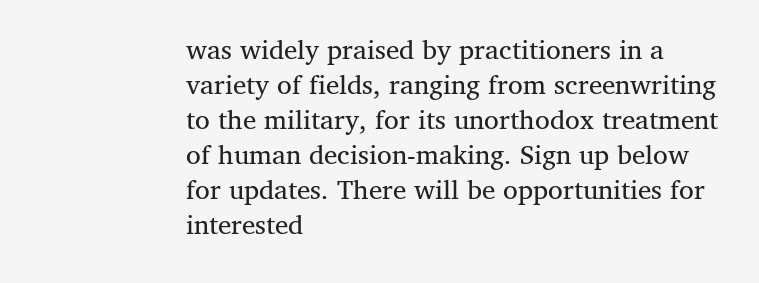was widely praised by practitioners in a variety of fields, ranging from screenwriting to the military, for its unorthodox treatment of human decision-making. Sign up below for updates. There will be opportunities for interested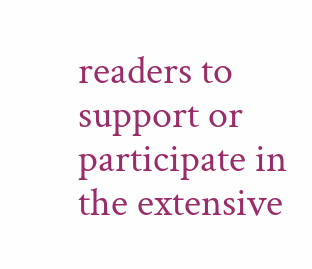readers to support or participate in the extensive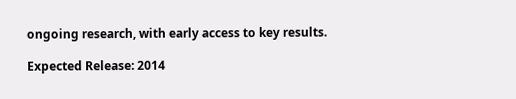ongoing research, with early access to key results.

Expected Release: 2014